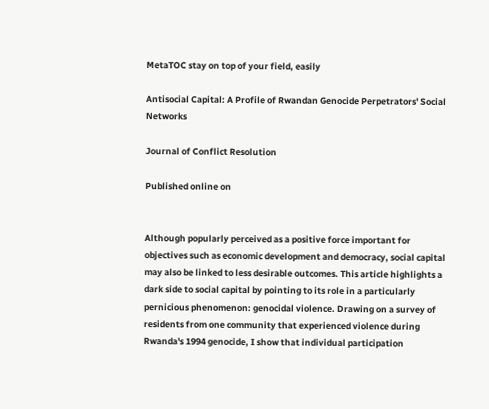MetaTOC stay on top of your field, easily

Antisocial Capital: A Profile of Rwandan Genocide Perpetrators' Social Networks

Journal of Conflict Resolution

Published online on


Although popularly perceived as a positive force important for objectives such as economic development and democracy, social capital may also be linked to less desirable outcomes. This article highlights a dark side to social capital by pointing to its role in a particularly pernicious phenomenon: genocidal violence. Drawing on a survey of residents from one community that experienced violence during Rwanda's 1994 genocide, I show that individual participation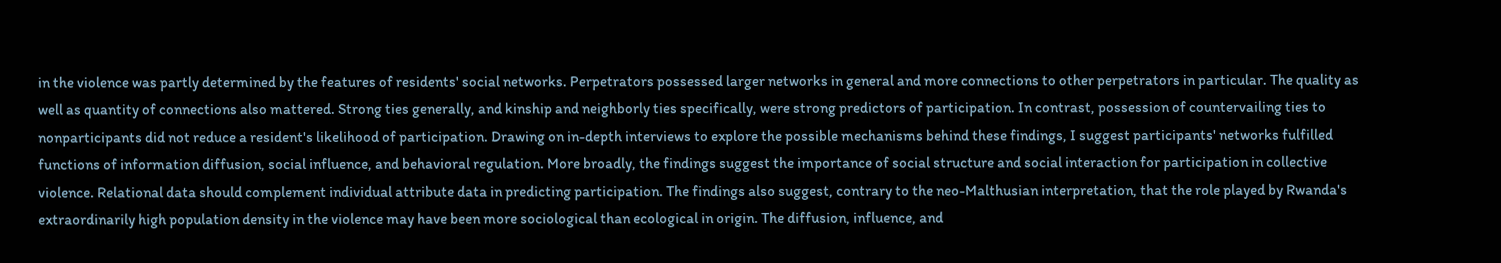in the violence was partly determined by the features of residents' social networks. Perpetrators possessed larger networks in general and more connections to other perpetrators in particular. The quality as well as quantity of connections also mattered. Strong ties generally, and kinship and neighborly ties specifically, were strong predictors of participation. In contrast, possession of countervailing ties to nonparticipants did not reduce a resident's likelihood of participation. Drawing on in-depth interviews to explore the possible mechanisms behind these findings, I suggest participants' networks fulfilled functions of information diffusion, social influence, and behavioral regulation. More broadly, the findings suggest the importance of social structure and social interaction for participation in collective violence. Relational data should complement individual attribute data in predicting participation. The findings also suggest, contrary to the neo-Malthusian interpretation, that the role played by Rwanda's extraordinarily high population density in the violence may have been more sociological than ecological in origin. The diffusion, influence, and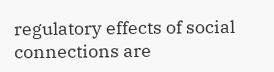regulatory effects of social connections are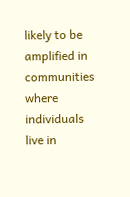likely to be amplified in communities where individuals live in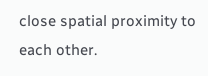close spatial proximity to each other.